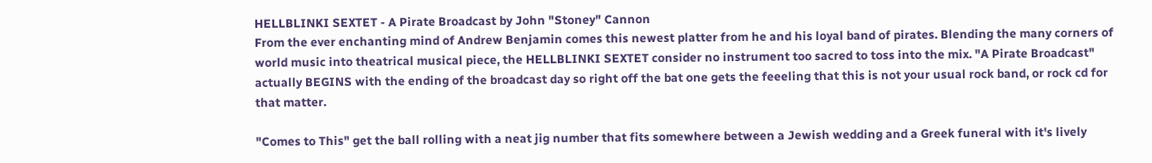HELLBLINKI SEXTET - A Pirate Broadcast by John "Stoney" Cannon
From the ever enchanting mind of Andrew Benjamin comes this newest platter from he and his loyal band of pirates. Blending the many corners of world music into theatrical musical piece, the HELLBLINKI SEXTET consider no instrument too sacred to toss into the mix. "A Pirate Broadcast" actually BEGINS with the ending of the broadcast day so right off the bat one gets the feeeling that this is not your usual rock band, or rock cd for that matter.

"Comes to This" get the ball rolling with a neat jig number that fits somewhere between a Jewish wedding and a Greek funeral with it's lively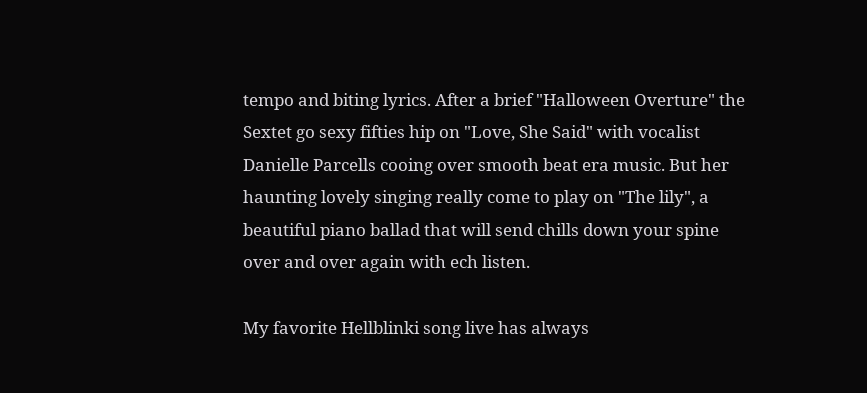tempo and biting lyrics. After a brief "Halloween Overture" the Sextet go sexy fifties hip on "Love, She Said" with vocalist Danielle Parcells cooing over smooth beat era music. But her haunting lovely singing really come to play on "The lily", a beautiful piano ballad that will send chills down your spine over and over again with ech listen.

My favorite Hellblinki song live has always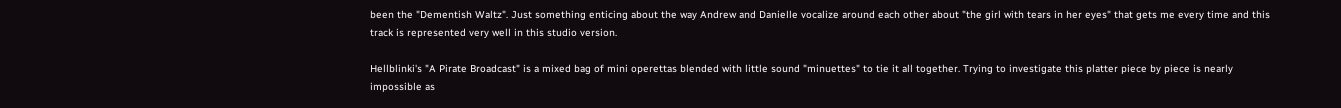been the "Dementish Waltz". Just something enticing about the way Andrew and Danielle vocalize around each other about "the girl with tears in her eyes" that gets me every time and this track is represented very well in this studio version.

Hellblinki's "A Pirate Broadcast" is a mixed bag of mini operettas blended with little sound "minuettes" to tie it all together. Trying to investigate this platter piece by piece is nearly impossible as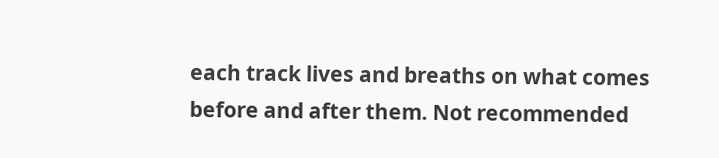each track lives and breaths on what comes before and after them. Not recommended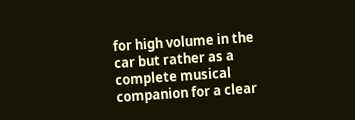for high volume in the car but rather as a complete musical companion for a clear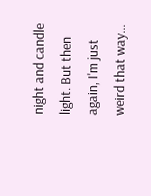night and candle light. But then again, I'm just weird that way...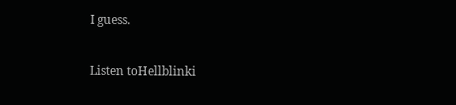I guess.

Listen toHellblinki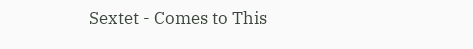Sextet - Comes to This